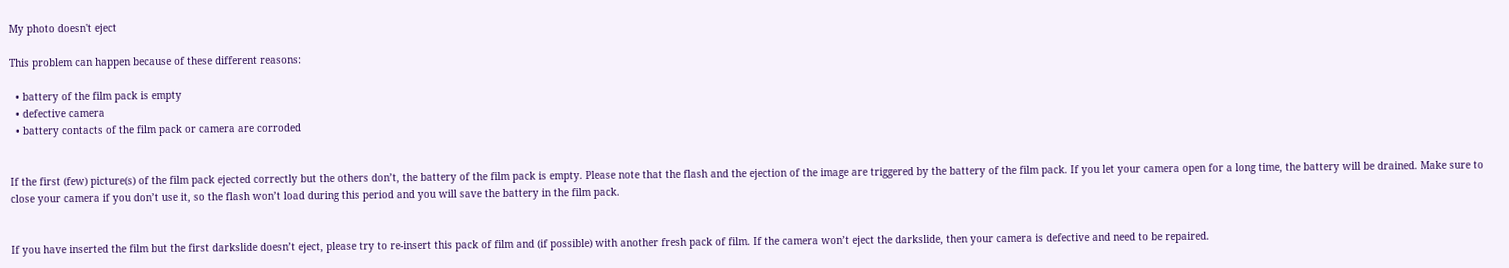My photo doesn't eject

This problem can happen because of these different reasons:

  • battery of the film pack is empty
  • defective camera
  • battery contacts of the film pack or camera are corroded


If the first (few) picture(s) of the film pack ejected correctly but the others don’t, the battery of the film pack is empty. Please note that the flash and the ejection of the image are triggered by the battery of the film pack. If you let your camera open for a long time, the battery will be drained. Make sure to close your camera if you don’t use it, so the flash won’t load during this period and you will save the battery in the film pack.


If you have inserted the film but the first darkslide doesn’t eject, please try to re-insert this pack of film and (if possible) with another fresh pack of film. If the camera won’t eject the darkslide, then your camera is defective and need to be repaired.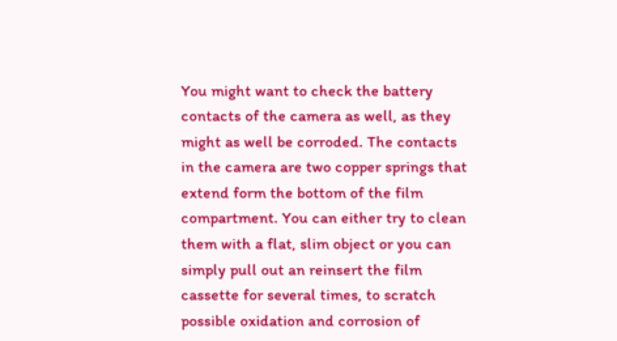You might want to check the battery contacts of the camera as well, as they might as well be corroded. The contacts in the camera are two copper springs that extend form the bottom of the film compartment. You can either try to clean them with a flat, slim object or you can simply pull out an reinsert the film cassette for several times, to scratch possible oxidation and corrosion of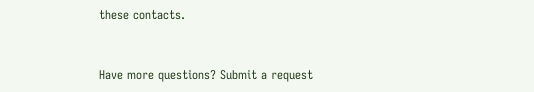these contacts.


Have more questions? Submit a request